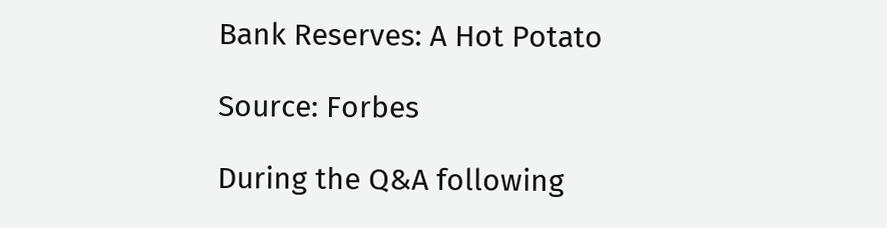Bank Reserves: A Hot Potato

Source: Forbes

During the Q&A following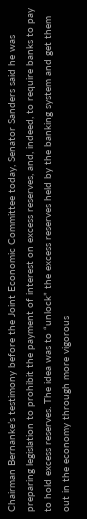Chairman Bernanke’s testimony before the Joint Economic Committee today, Senator Sanders said he was preparing legislation to prohibit the payment of interest on excess reserves, and, indeed, to require banks to pay to hold excess reserves. The idea was to “unlock” the excess reserves held by the banking system and get them out in the economy through more vigorous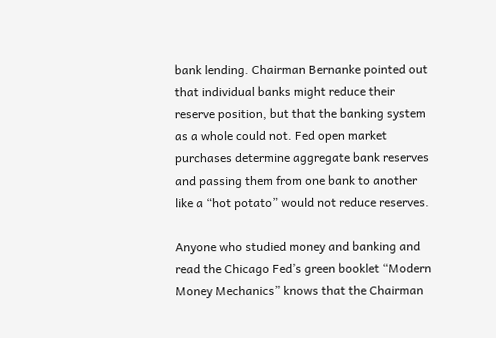bank lending. Chairman Bernanke pointed out that individual banks might reduce their reserve position, but that the banking system as a whole could not. Fed open market purchases determine aggregate bank reserves and passing them from one bank to another like a “hot potato” would not reduce reserves.

Anyone who studied money and banking and read the Chicago Fed’s green booklet “Modern Money Mechanics” knows that the Chairman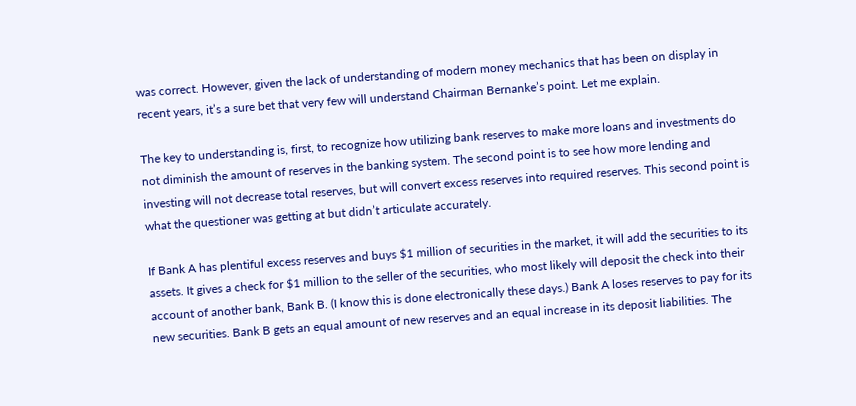was correct. However, given the lack of understanding of modern money mechanics that has been on display in recent years, it’s a sure bet that very few will understand Chairman Bernanke’s point. Let me explain.

The key to understanding is, first, to recognize how utilizing bank reserves to make more loans and investments do not diminish the amount of reserves in the banking system. The second point is to see how more lending and investing will not decrease total reserves, but will convert excess reserves into required reserves. This second point is what the questioner was getting at but didn’t articulate accurately.

If Bank A has plentiful excess reserves and buys $1 million of securities in the market, it will add the securities to its assets. It gives a check for $1 million to the seller of the securities, who most likely will deposit the check into their account of another bank, Bank B. (I know this is done electronically these days.) Bank A loses reserves to pay for its new securities. Bank B gets an equal amount of new reserves and an equal increase in its deposit liabilities. The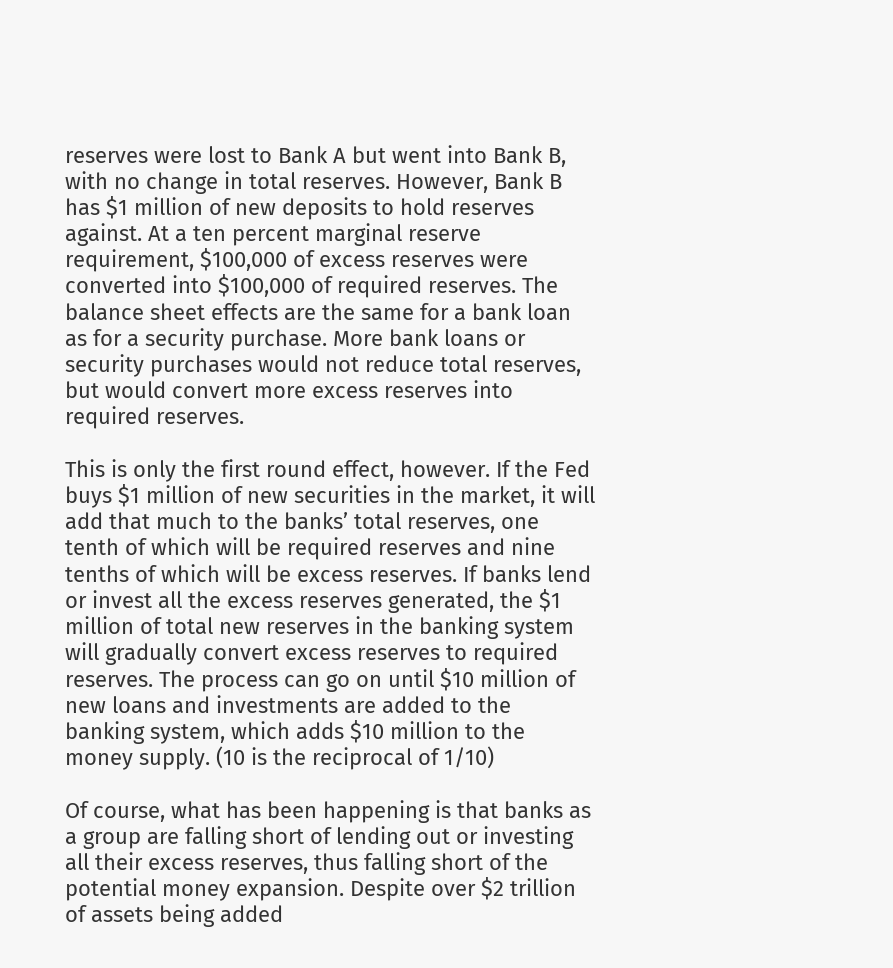reserves were lost to Bank A but went into Bank B, with no change in total reserves. However, Bank B has $1 million of new deposits to hold reserves against. At a ten percent marginal reserve requirement, $100,000 of excess reserves were converted into $100,000 of required reserves. The balance sheet effects are the same for a bank loan as for a security purchase. More bank loans or security purchases would not reduce total reserves, but would convert more excess reserves into required reserves.

This is only the first round effect, however. If the Fed buys $1 million of new securities in the market, it will add that much to the banks’ total reserves, one tenth of which will be required reserves and nine tenths of which will be excess reserves. If banks lend or invest all the excess reserves generated, the $1 million of total new reserves in the banking system will gradually convert excess reserves to required reserves. The process can go on until $10 million of new loans and investments are added to the banking system, which adds $10 million to the money supply. (10 is the reciprocal of 1/10)

Of course, what has been happening is that banks as a group are falling short of lending out or investing all their excess reserves, thus falling short of the potential money expansion. Despite over $2 trillion of assets being added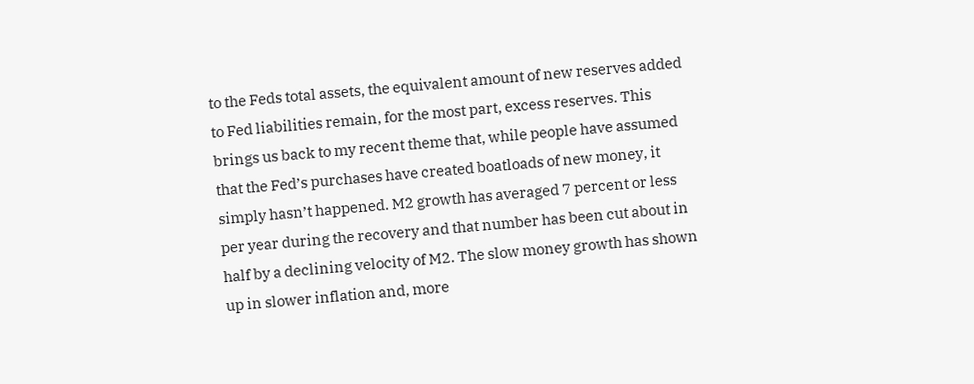to the Feds total assets, the equivalent amount of new reserves added to Fed liabilities remain, for the most part, excess reserves. This brings us back to my recent theme that, while people have assumed that the Fed’s purchases have created boatloads of new money, it simply hasn’t happened. M2 growth has averaged 7 percent or less per year during the recovery and that number has been cut about in half by a declining velocity of M2. The slow money growth has shown up in slower inflation and, more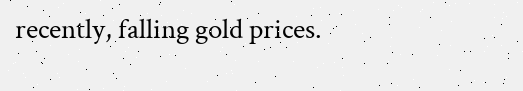recently, falling gold prices.